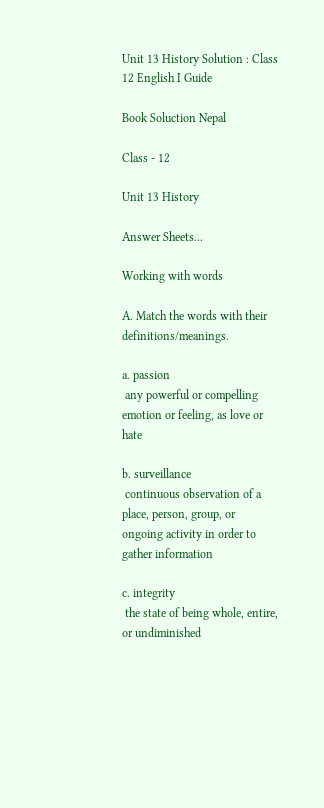Unit 13 History Solution : Class 12 English I Guide

Book Soluction Nepal

Class - 12

Unit 13 History

Answer Sheets...

Working with words

A. Match the words with their definitions/meanings.

a. passion
 any powerful or compelling emotion or feeling, as love or hate

b. surveillance
 continuous observation of a place, person, group, or ongoing activity in order to gather information

c. integrity
 the state of being whole, entire, or undiminished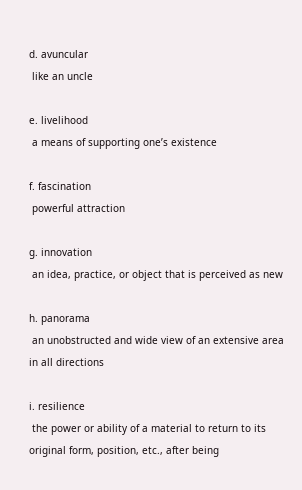d. avuncular
 like an uncle

e. livelihood
 a means of supporting one’s existence

f. fascination
 powerful attraction

g. innovation
 an idea, practice, or object that is perceived as new

h. panorama
 an unobstructed and wide view of an extensive area in all directions

i. resilience
 the power or ability of a material to return to its original form, position, etc., after being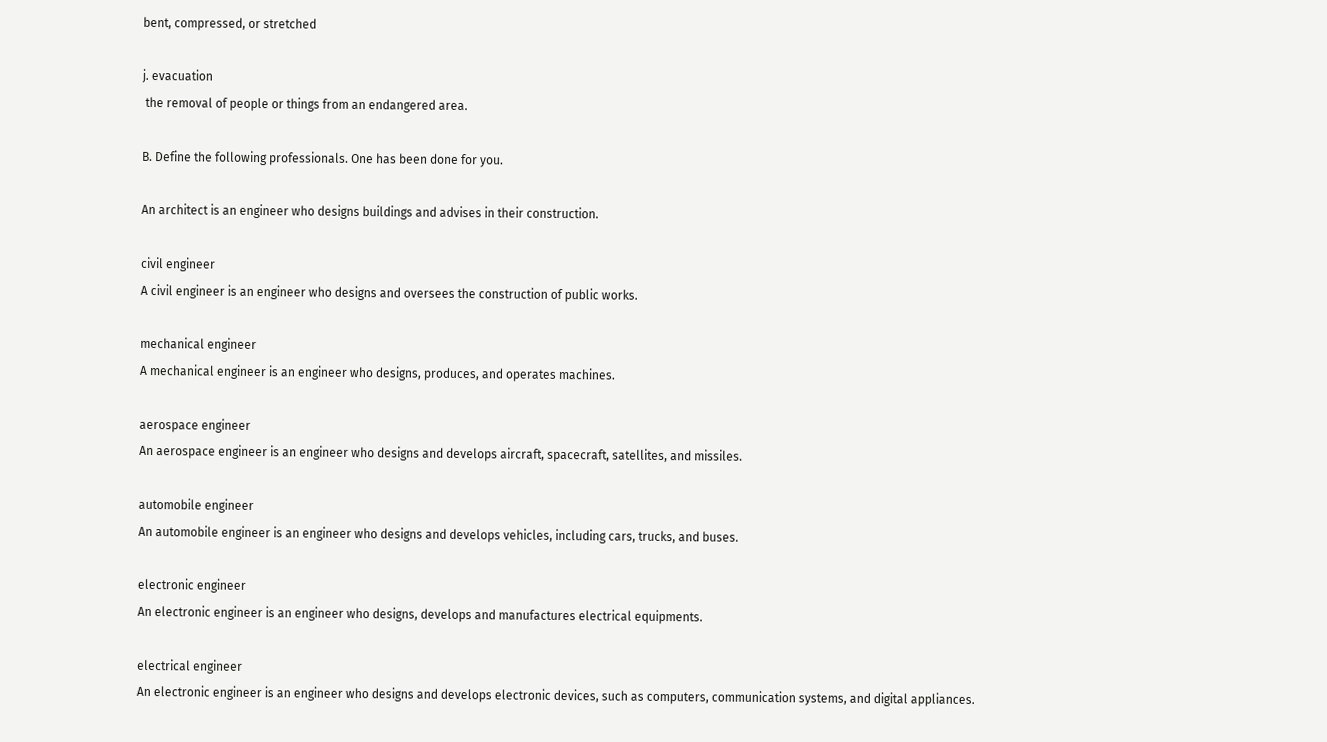bent, compressed, or stretched

j. evacuation
 the removal of people or things from an endangered area.

B. Define the following professionals. One has been done for you.

An architect is an engineer who designs buildings and advises in their construction.

civil engineer
A civil engineer is an engineer who designs and oversees the construction of public works.

mechanical engineer
A mechanical engineer is an engineer who designs, produces, and operates machines.

aerospace engineer
An aerospace engineer is an engineer who designs and develops aircraft, spacecraft, satellites, and missiles.

automobile engineer
An automobile engineer is an engineer who designs and develops vehicles, including cars, trucks, and buses.

electronic engineer
An electronic engineer is an engineer who designs, develops and manufactures electrical equipments.

electrical engineer
An electronic engineer is an engineer who designs and develops electronic devices, such as computers, communication systems, and digital appliances.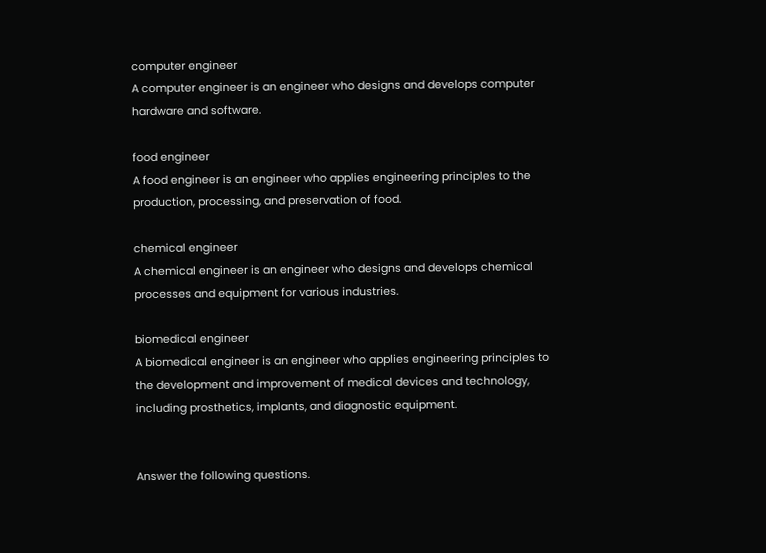computer engineer
A computer engineer is an engineer who designs and develops computer hardware and software.

food engineer
A food engineer is an engineer who applies engineering principles to the production, processing, and preservation of food.

chemical engineer
A chemical engineer is an engineer who designs and develops chemical processes and equipment for various industries.

biomedical engineer
A biomedical engineer is an engineer who applies engineering principles to the development and improvement of medical devices and technology, including prosthetics, implants, and diagnostic equipment.


Answer the following questions.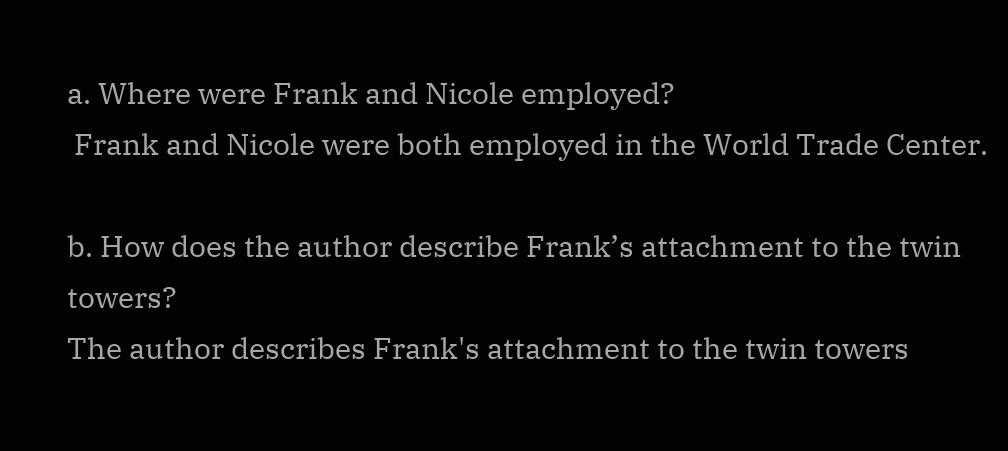a. Where were Frank and Nicole employed?
 Frank and Nicole were both employed in the World Trade Center.

b. How does the author describe Frank’s attachment to the twin towers?
The author describes Frank's attachment to the twin towers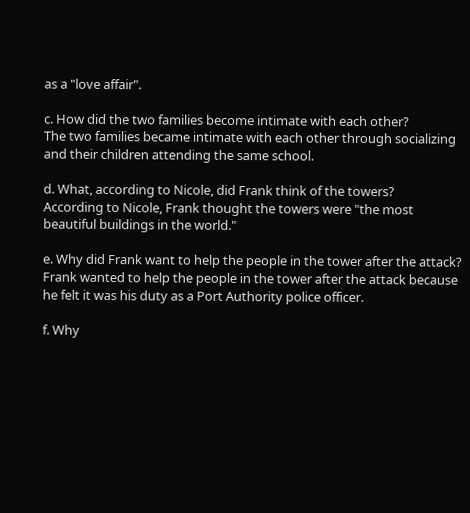as a "love affair".

c. How did the two families become intimate with each other?
The two families became intimate with each other through socializing and their children attending the same school.

d. What, according to Nicole, did Frank think of the towers?
According to Nicole, Frank thought the towers were "the most beautiful buildings in the world."

e. Why did Frank want to help the people in the tower after the attack?
Frank wanted to help the people in the tower after the attack because he felt it was his duty as a Port Authority police officer.

f. Why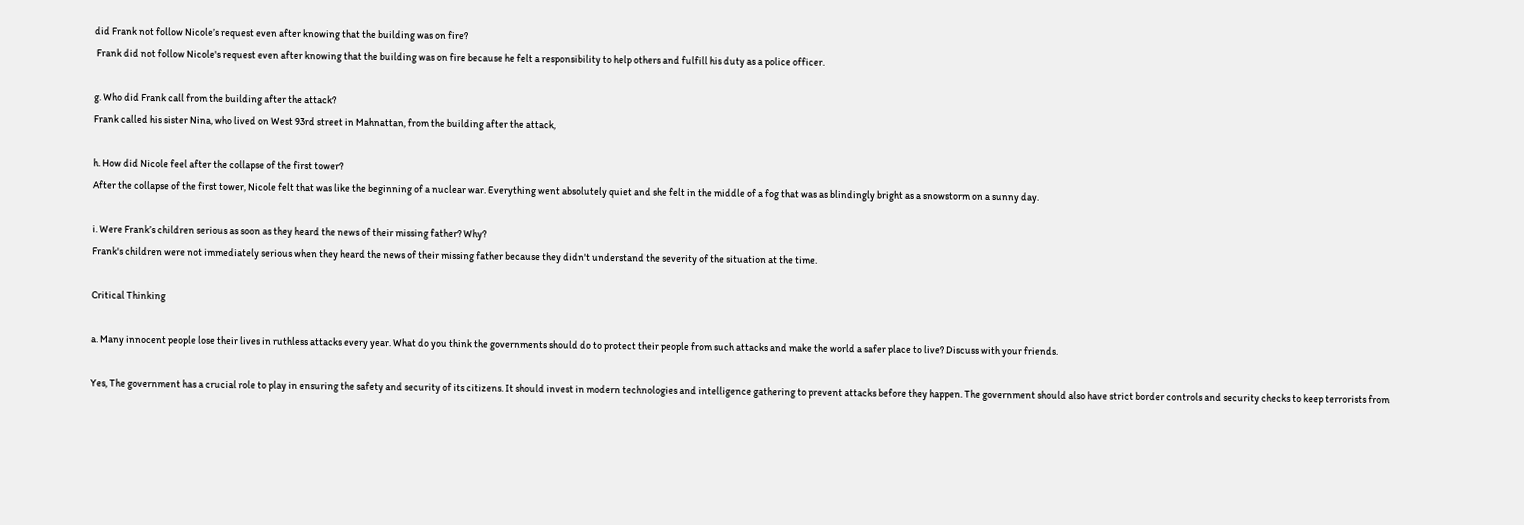did Frank not follow Nicole’s request even after knowing that the building was on fire?
 Frank did not follow Nicole's request even after knowing that the building was on fire because he felt a responsibility to help others and fulfill his duty as a police officer.

g. Who did Frank call from the building after the attack?
Frank called his sister Nina, who lived on West 93rd street in Mahnattan, from the building after the attack,

h. How did Nicole feel after the collapse of the first tower?
After the collapse of the first tower, Nicole felt that was like the beginning of a nuclear war. Everything went absolutely quiet and she felt in the middle of a fog that was as blindingly bright as a snowstorm on a sunny day.

i. Were Frank’s children serious as soon as they heard the news of their missing father? Why?
Frank's children were not immediately serious when they heard the news of their missing father because they didn't understand the severity of the situation at the time.

Critical Thinking

a. Many innocent people lose their lives in ruthless attacks every year. What do you think the governments should do to protect their people from such attacks and make the world a safer place to live? Discuss with your friends.

Yes, The government has a crucial role to play in ensuring the safety and security of its citizens. It should invest in modern technologies and intelligence gathering to prevent attacks before they happen. The government should also have strict border controls and security checks to keep terrorists from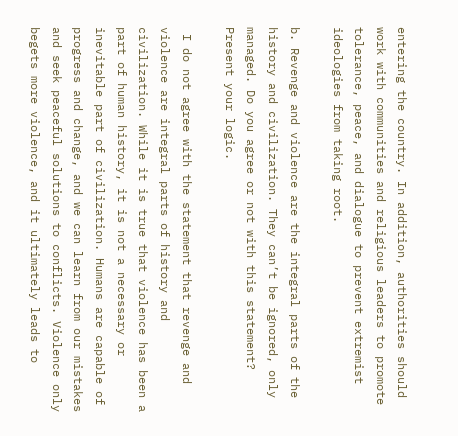entering the country. In addition, authorities should work with communities and religious leaders to promote tolerance, peace, and dialogue to prevent extremist ideologies from taking root.

b. Revenge and violence are the integral parts of the history and civilization. They can’t be ignored, only managed. Do you agree or not with this statement? Present your logic.

 I do not agree with the statement that revenge and violence are integral parts of history and civilization. While it is true that violence has been a part of human history, it is not a necessary or inevitable part of civilization. Humans are capable of progress and change, and we can learn from our mistakes and seek peaceful solutions to conflicts. Violence only begets more violence, and it ultimately leads to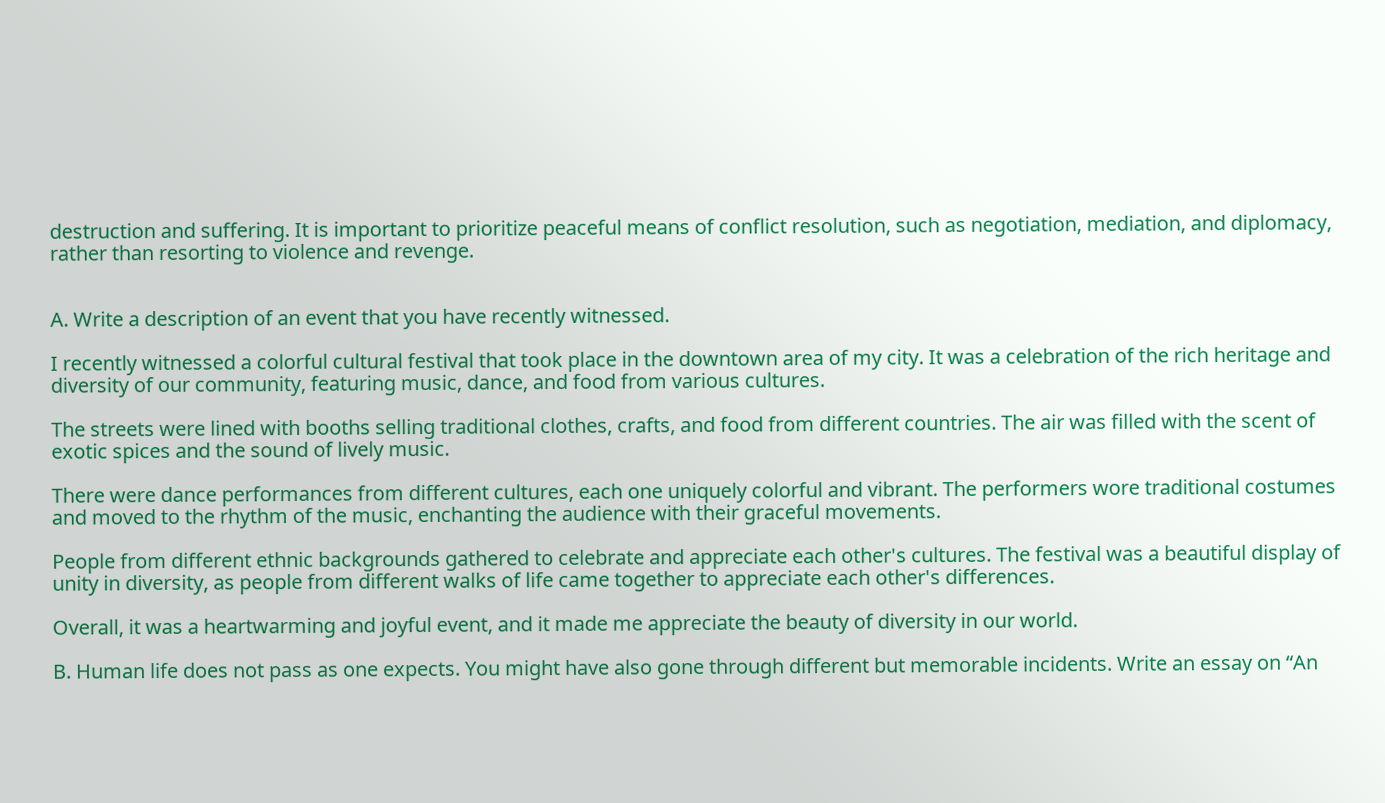destruction and suffering. It is important to prioritize peaceful means of conflict resolution, such as negotiation, mediation, and diplomacy, rather than resorting to violence and revenge.


A. Write a description of an event that you have recently witnessed.

I recently witnessed a colorful cultural festival that took place in the downtown area of my city. It was a celebration of the rich heritage and diversity of our community, featuring music, dance, and food from various cultures.

The streets were lined with booths selling traditional clothes, crafts, and food from different countries. The air was filled with the scent of exotic spices and the sound of lively music.

There were dance performances from different cultures, each one uniquely colorful and vibrant. The performers wore traditional costumes and moved to the rhythm of the music, enchanting the audience with their graceful movements.

People from different ethnic backgrounds gathered to celebrate and appreciate each other's cultures. The festival was a beautiful display of unity in diversity, as people from different walks of life came together to appreciate each other's differences.

Overall, it was a heartwarming and joyful event, and it made me appreciate the beauty of diversity in our world.

B. Human life does not pass as one expects. You might have also gone through different but memorable incidents. Write an essay on “An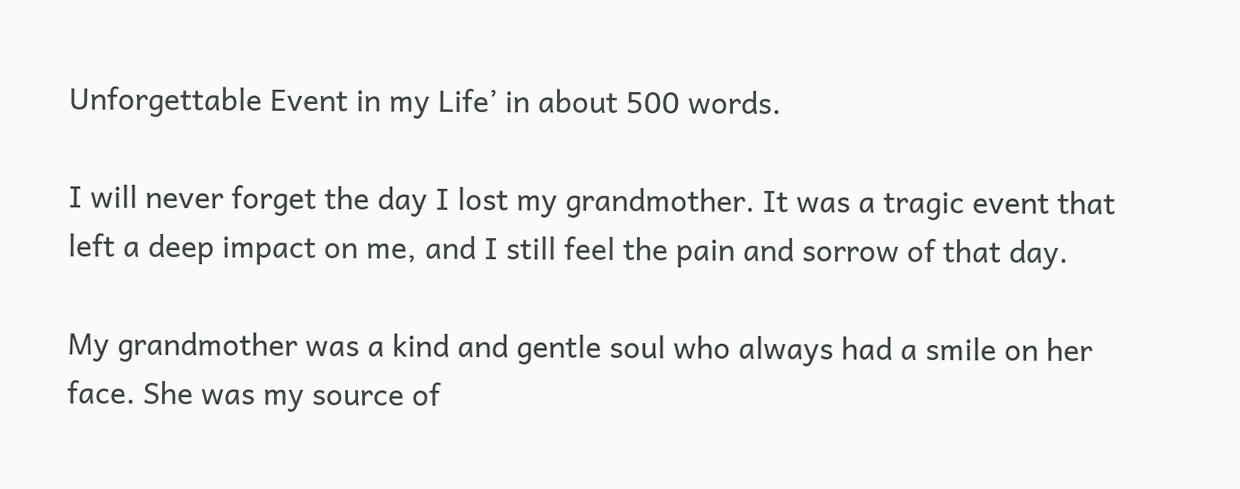Unforgettable Event in my Life’ in about 500 words.

I will never forget the day I lost my grandmother. It was a tragic event that left a deep impact on me, and I still feel the pain and sorrow of that day.

My grandmother was a kind and gentle soul who always had a smile on her face. She was my source of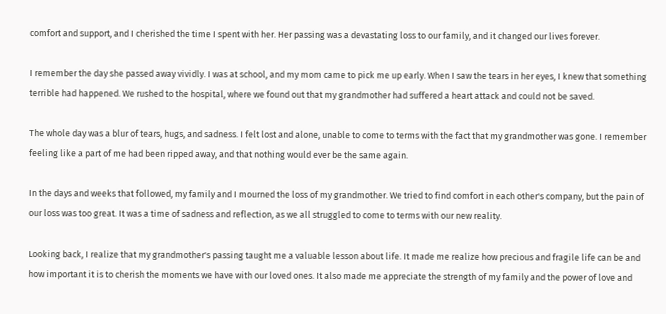comfort and support, and I cherished the time I spent with her. Her passing was a devastating loss to our family, and it changed our lives forever.

I remember the day she passed away vividly. I was at school, and my mom came to pick me up early. When I saw the tears in her eyes, I knew that something terrible had happened. We rushed to the hospital, where we found out that my grandmother had suffered a heart attack and could not be saved.

The whole day was a blur of tears, hugs, and sadness. I felt lost and alone, unable to come to terms with the fact that my grandmother was gone. I remember feeling like a part of me had been ripped away, and that nothing would ever be the same again.

In the days and weeks that followed, my family and I mourned the loss of my grandmother. We tried to find comfort in each other's company, but the pain of our loss was too great. It was a time of sadness and reflection, as we all struggled to come to terms with our new reality.

Looking back, I realize that my grandmother's passing taught me a valuable lesson about life. It made me realize how precious and fragile life can be and how important it is to cherish the moments we have with our loved ones. It also made me appreciate the strength of my family and the power of love and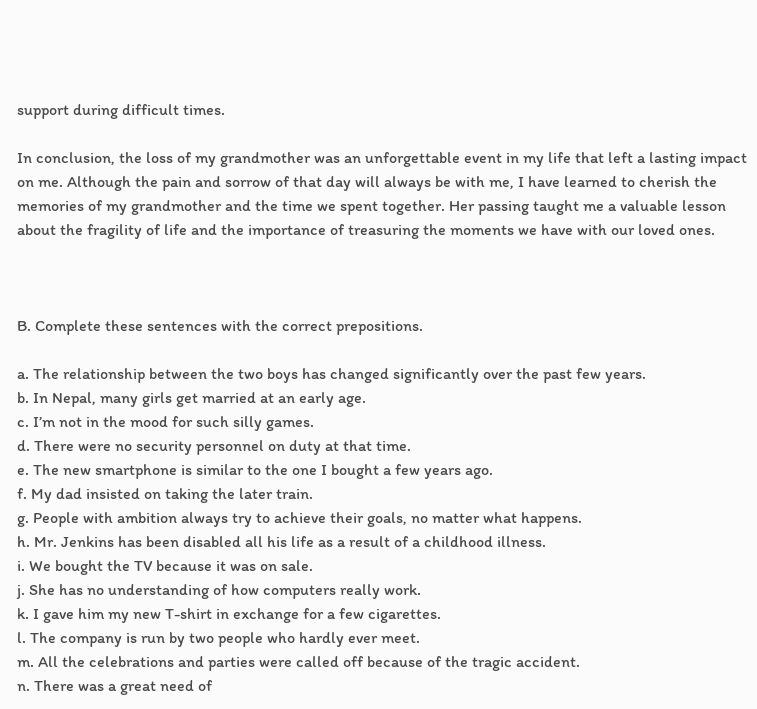support during difficult times.

In conclusion, the loss of my grandmother was an unforgettable event in my life that left a lasting impact on me. Although the pain and sorrow of that day will always be with me, I have learned to cherish the memories of my grandmother and the time we spent together. Her passing taught me a valuable lesson about the fragility of life and the importance of treasuring the moments we have with our loved ones.



B. Complete these sentences with the correct prepositions.

a. The relationship between the two boys has changed significantly over the past few years.
b. In Nepal, many girls get married at an early age.
c. I’m not in the mood for such silly games.
d. There were no security personnel on duty at that time.
e. The new smartphone is similar to the one I bought a few years ago.
f. My dad insisted on taking the later train.
g. People with ambition always try to achieve their goals, no matter what happens.
h. Mr. Jenkins has been disabled all his life as a result of a childhood illness.
i. We bought the TV because it was on sale.
j. She has no understanding of how computers really work.
k. I gave him my new T-shirt in exchange for a few cigarettes.
l. The company is run by two people who hardly ever meet.
m. All the celebrations and parties were called off because of the tragic accident.
n. There was a great need of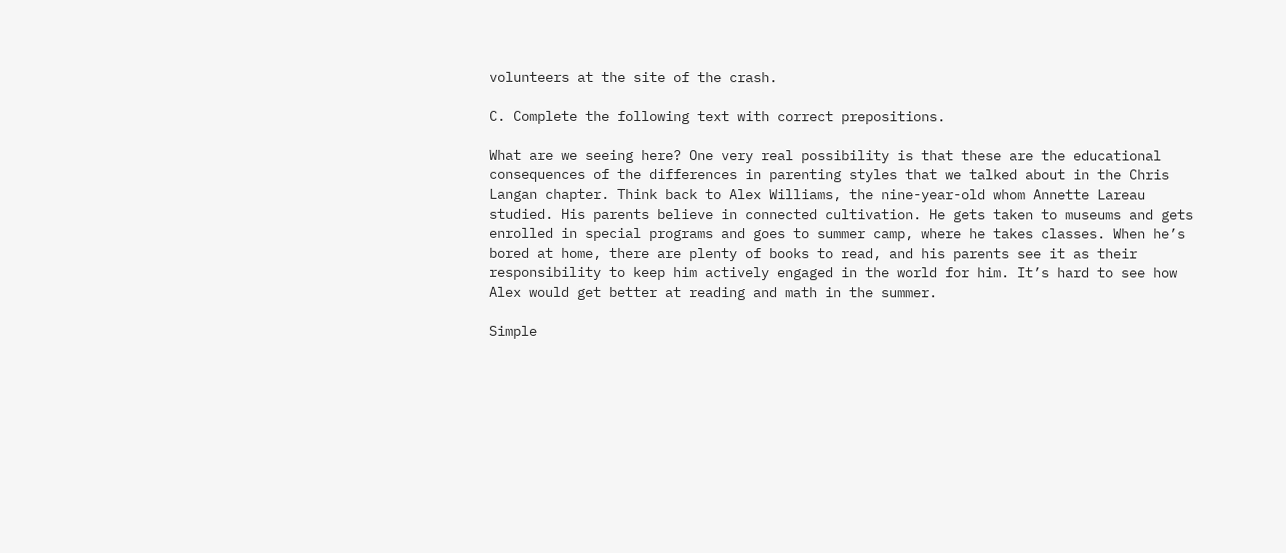volunteers at the site of the crash.

C. Complete the following text with correct prepositions.

What are we seeing here? One very real possibility is that these are the educational consequences of the differences in parenting styles that we talked about in the Chris Langan chapter. Think back to Alex Williams, the nine-year-old whom Annette Lareau studied. His parents believe in connected cultivation. He gets taken to museums and gets enrolled in special programs and goes to summer camp, where he takes classes. When he’s bored at home, there are plenty of books to read, and his parents see it as their responsibility to keep him actively engaged in the world for him. It’s hard to see how Alex would get better at reading and math in the summer.

Simple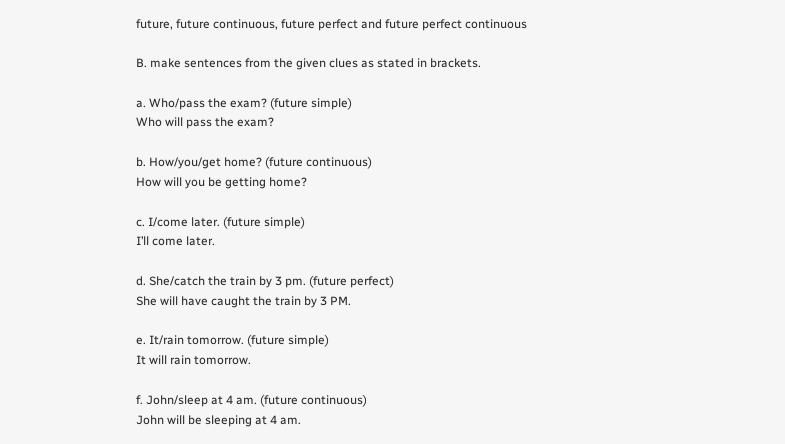future, future continuous, future perfect and future perfect continuous

B. make sentences from the given clues as stated in brackets.

a. Who/pass the exam? (future simple)
Who will pass the exam?

b. How/you/get home? (future continuous)
How will you be getting home?

c. I/come later. (future simple)
I’ll come later.

d. She/catch the train by 3 pm. (future perfect)
She will have caught the train by 3 PM.

e. It/rain tomorrow. (future simple)
It will rain tomorrow.

f. John/sleep at 4 am. (future continuous)
John will be sleeping at 4 am.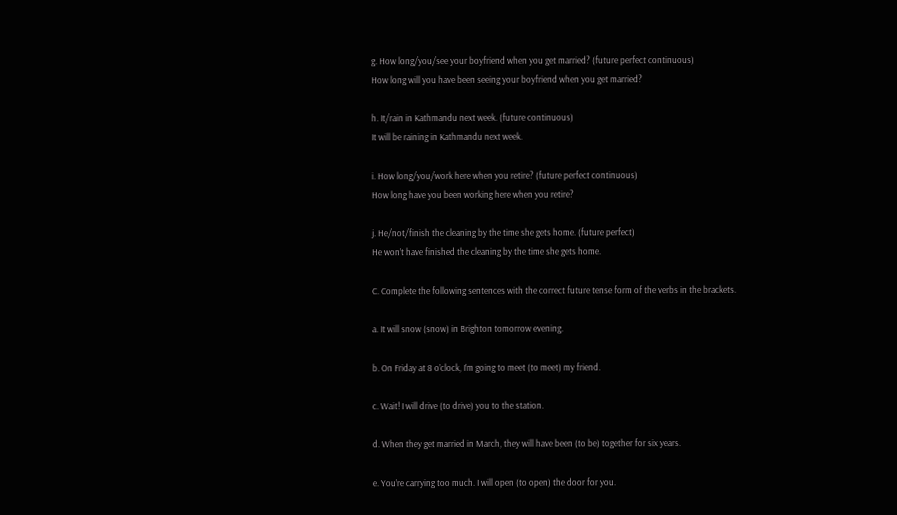g. How long/you/see your boyfriend when you get married? (future perfect continuous)
How long will you have been seeing your boyfriend when you get married?

h. It/rain in Kathmandu next week. (future continuous)
It will be raining in Kathmandu next week.

i. How long/you/work here when you retire? (future perfect continuous)
How long have you been working here when you retire?

j. He/not/finish the cleaning by the time she gets home. (future perfect)
He won’t have finished the cleaning by the time she gets home.

C. Complete the following sentences with the correct future tense form of the verbs in the brackets.

a. It will snow (snow) in Brighton tomorrow evening.

b. On Friday at 8 o’clock, I’m going to meet (to meet) my friend.

c. Wait! I will drive (to drive) you to the station.

d. When they get married in March, they will have been (to be) together for six years.

e. You’re carrying too much. I will open (to open) the door for you.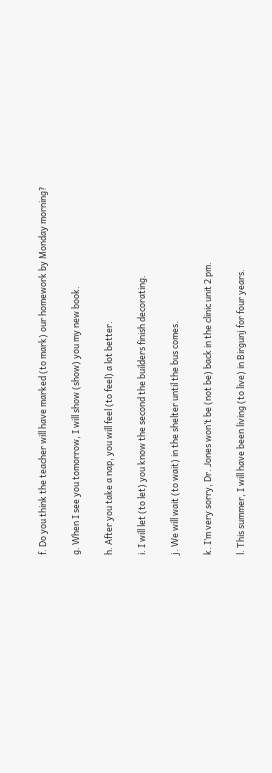f. Do you think the teacher will have marked (to mark) our homework by Monday morning?

g. When I see you tomorrow, I will show (show) you my new book.

h. After you take a nap, you will feel (to feel) a lot better.

i. I will let (to let) you know the second the builders finish decorating.

j. We will wait (to wait) in the shelter until the bus comes.

k. I’m very sorry, Dr. Jones won’t be (not be) back in the clinic unit 2 pm.

l. This summer, I will have been living (to live) in Birgunj for four years.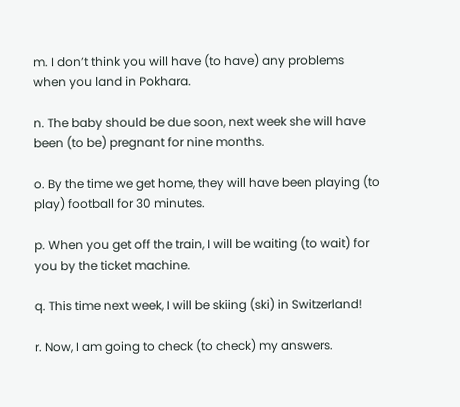m. I don’t think you will have (to have) any problems when you land in Pokhara.

n. The baby should be due soon, next week she will have been (to be) pregnant for nine months.

o. By the time we get home, they will have been playing (to play) football for 30 minutes.

p. When you get off the train, I will be waiting (to wait) for you by the ticket machine.

q. This time next week, I will be skiing (ski) in Switzerland!

r. Now, I am going to check (to check) my answers.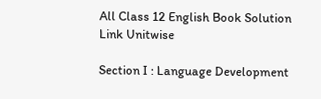All Class 12 English Book Solution Link Unitwise

Section I : Language Development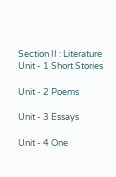Section II : Literature
Unit - 1 Short Stories

Unit - 2 Poems

Unit - 3 Essays

Unit - 4 One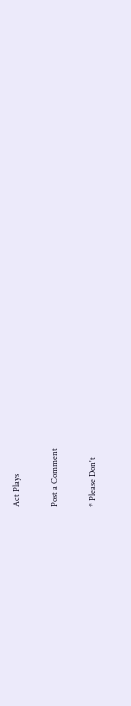Act Plays

Post a Comment

* Please Don't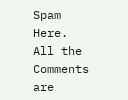Spam Here. All the Comments are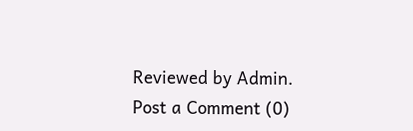Reviewed by Admin.
Post a Comment (0)